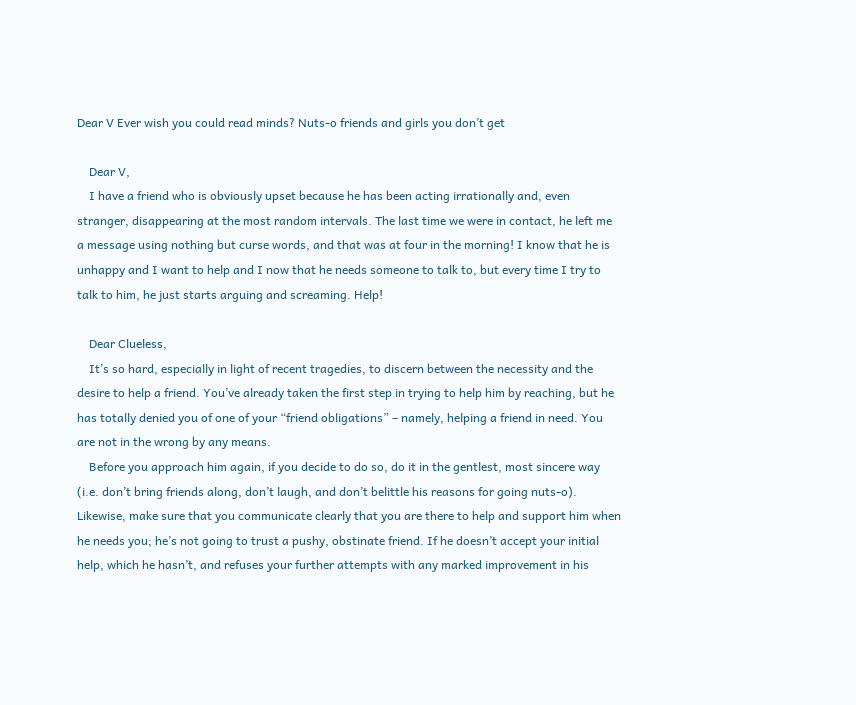Dear V Ever wish you could read minds? Nuts-o friends and girls you don’t get

    Dear V,
    I have a friend who is obviously upset because he has been acting irrationally and, even stranger, disappearing at the most random intervals. The last time we were in contact, he left me a message using nothing but curse words, and that was at four in the morning! I know that he is unhappy and I want to help and I now that he needs someone to talk to, but every time I try to talk to him, he just starts arguing and screaming. Help!

    Dear Clueless,
    It’s so hard, especially in light of recent tragedies, to discern between the necessity and the desire to help a friend. You’ve already taken the first step in trying to help him by reaching, but he has totally denied you of one of your “friend obligations” – namely, helping a friend in need. You are not in the wrong by any means.
    Before you approach him again, if you decide to do so, do it in the gentlest, most sincere way (i.e. don’t bring friends along, don’t laugh, and don’t belittle his reasons for going nuts-o). Likewise, make sure that you communicate clearly that you are there to help and support him when he needs you; he’s not going to trust a pushy, obstinate friend. If he doesn’t accept your initial help, which he hasn’t, and refuses your further attempts with any marked improvement in his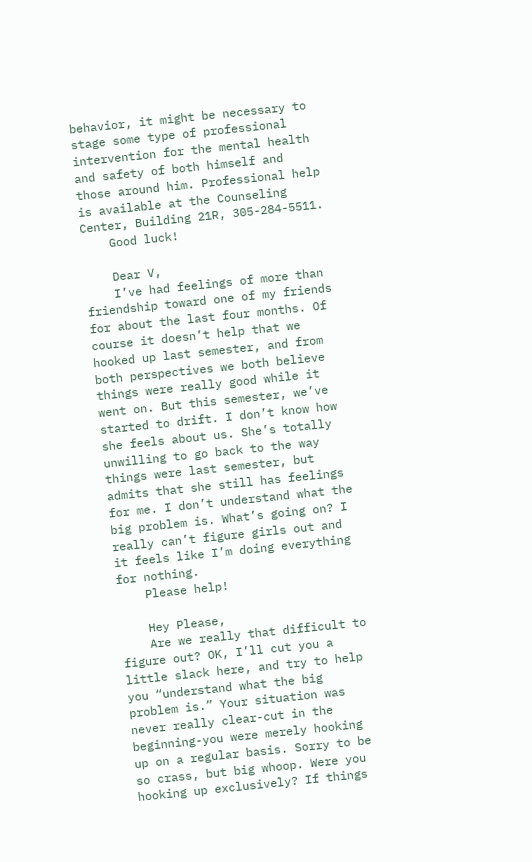behavior, it might be necessary to stage some type of professional intervention for the mental health and safety of both himself and those around him. Professional help is available at the Counseling Center, Building 21R, 305-284-5511.
    Good luck!

    Dear V,
    I’ve had feelings of more than friendship toward one of my friends for about the last four months. Of course it doesn’t help that we hooked up last semester, and from both perspectives we both believe things were really good while it went on. But this semester, we’ve started to drift. I don’t know how she feels about us. She’s totally unwilling to go back to the way things were last semester, but admits that she still has feelings for me. I don’t understand what the big problem is. What’s going on? I really can’t figure girls out and it feels like I’m doing everything for nothing.
    Please help!

    Hey Please,
    Are we really that difficult to figure out? OK, I’ll cut you a little slack here, and try to help you “understand what the big problem is.” Your situation was never really clear-cut in the beginning-you were merely hooking up on a regular basis. Sorry to be so crass, but big whoop. Were you hooking up exclusively? If things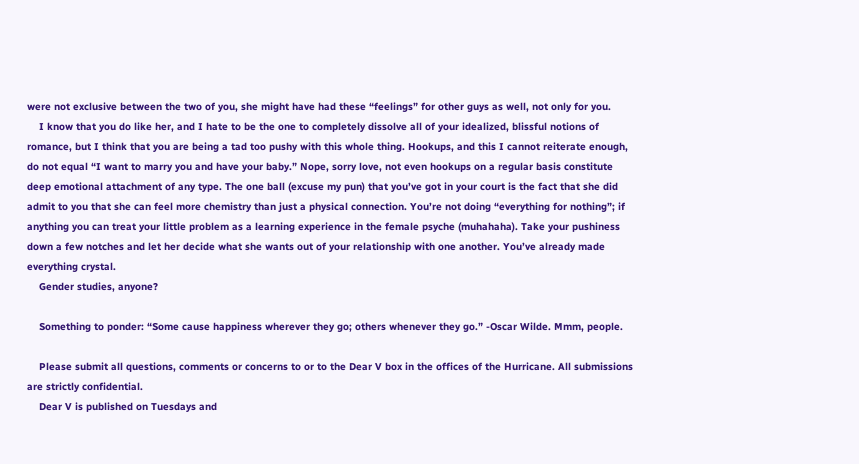were not exclusive between the two of you, she might have had these “feelings” for other guys as well, not only for you.
    I know that you do like her, and I hate to be the one to completely dissolve all of your idealized, blissful notions of romance, but I think that you are being a tad too pushy with this whole thing. Hookups, and this I cannot reiterate enough, do not equal “I want to marry you and have your baby.” Nope, sorry love, not even hookups on a regular basis constitute deep emotional attachment of any type. The one ball (excuse my pun) that you’ve got in your court is the fact that she did admit to you that she can feel more chemistry than just a physical connection. You’re not doing “everything for nothing”; if anything you can treat your little problem as a learning experience in the female psyche (muhahaha). Take your pushiness down a few notches and let her decide what she wants out of your relationship with one another. You’ve already made everything crystal.
    Gender studies, anyone?

    Something to ponder: “Some cause happiness wherever they go; others whenever they go.” -Oscar Wilde. Mmm, people.

    Please submit all questions, comments or concerns to or to the Dear V box in the offices of the Hurricane. All submissions are strictly confidential.
    Dear V is published on Tuesdays and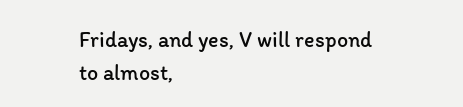Fridays, and yes, V will respond to almost,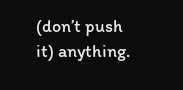(don’t push it) anything.